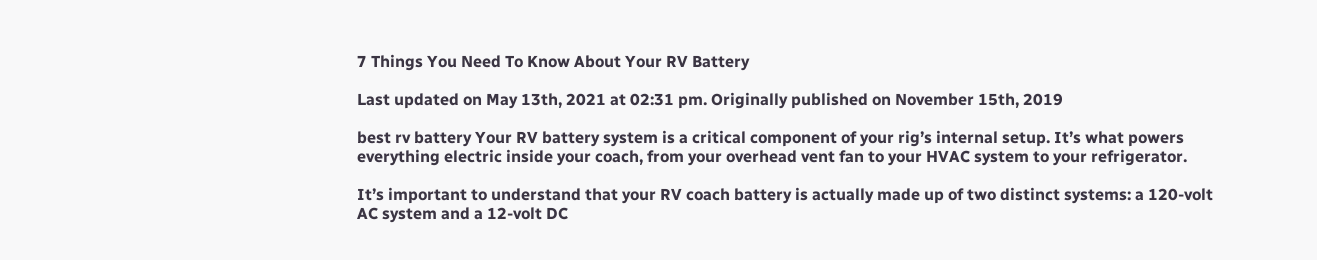7 Things You Need To Know About Your RV Battery

Last updated on May 13th, 2021 at 02:31 pm. Originally published on November 15th, 2019

best rv battery Your RV battery system is a critical component of your rig’s internal setup. It’s what powers everything electric inside your coach, from your overhead vent fan to your HVAC system to your refrigerator.

It’s important to understand that your RV coach battery is actually made up of two distinct systems: a 120-volt AC system and a 12-volt DC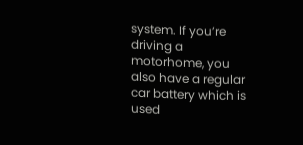system. If you’re driving a motorhome, you also have a regular car battery which is used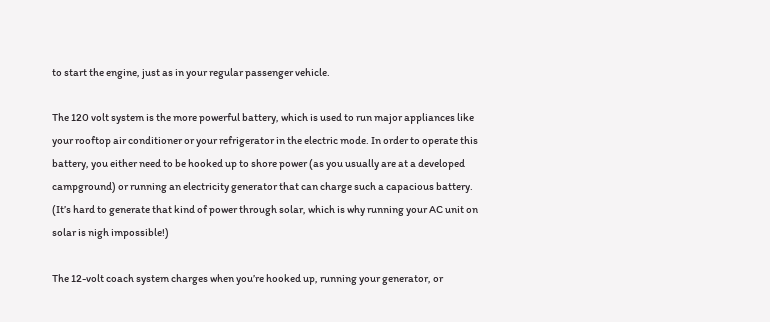to start the engine, just as in your regular passenger vehicle.

The 120 volt system is the more powerful battery, which is used to run major appliances like your rooftop air conditioner or your refrigerator in the electric mode. In order to operate this battery, you either need to be hooked up to shore power (as you usually are at a developed campground) or running an electricity generator that can charge such a capacious battery. (It’s hard to generate that kind of power through solar, which is why running your AC unit on solar is nigh impossible!)

The 12-volt coach system charges when you’re hooked up, running your generator, or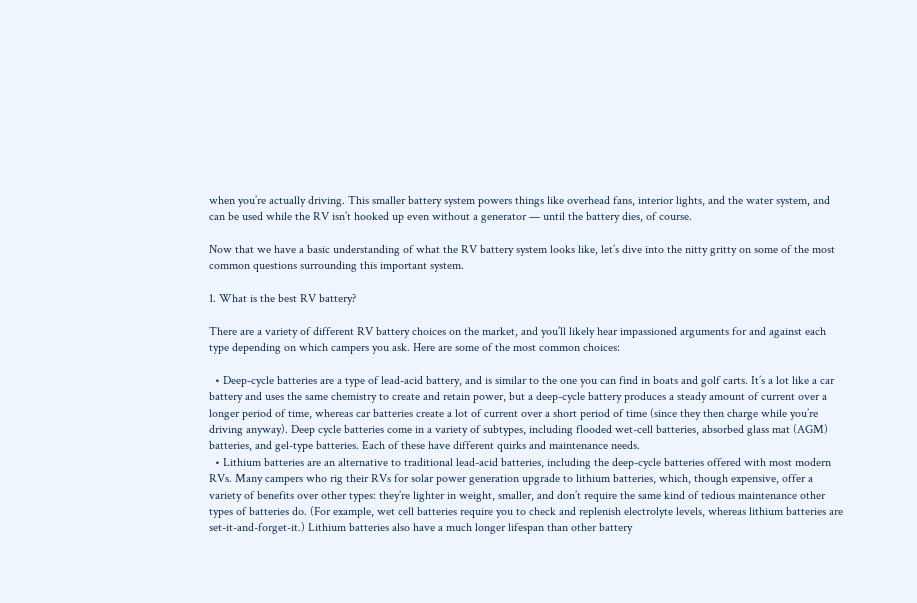when you’re actually driving. This smaller battery system powers things like overhead fans, interior lights, and the water system, and can be used while the RV isn’t hooked up even without a generator — until the battery dies, of course.

Now that we have a basic understanding of what the RV battery system looks like, let’s dive into the nitty gritty on some of the most common questions surrounding this important system.

1. What is the best RV battery?

There are a variety of different RV battery choices on the market, and you’ll likely hear impassioned arguments for and against each type depending on which campers you ask. Here are some of the most common choices:

  • Deep-cycle batteries are a type of lead-acid battery, and is similar to the one you can find in boats and golf carts. It’s a lot like a car battery and uses the same chemistry to create and retain power, but a deep-cycle battery produces a steady amount of current over a longer period of time, whereas car batteries create a lot of current over a short period of time (since they then charge while you’re driving anyway). Deep cycle batteries come in a variety of subtypes, including flooded wet-cell batteries, absorbed glass mat (AGM) batteries, and gel-type batteries. Each of these have different quirks and maintenance needs.
  • Lithium batteries are an alternative to traditional lead-acid batteries, including the deep-cycle batteries offered with most modern RVs. Many campers who rig their RVs for solar power generation upgrade to lithium batteries, which, though expensive, offer a variety of benefits over other types: they’re lighter in weight, smaller, and don’t require the same kind of tedious maintenance other types of batteries do. (For example, wet cell batteries require you to check and replenish electrolyte levels, whereas lithium batteries are set-it-and-forget-it.) Lithium batteries also have a much longer lifespan than other battery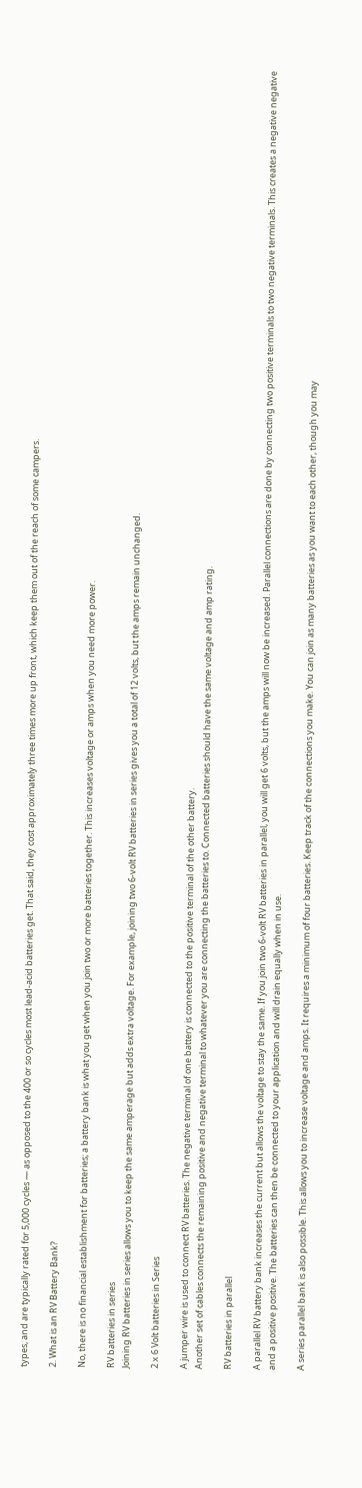types, and are typically rated for 5,000 cycles — as opposed to the 400 or so cycles most lead-acid batteries get. That said, they cost approximately three times more up front, which keep them out of the reach of some campers.

2. What is an RV Battery Bank?

No, there is no financial establishment for batteries; a battery bank is what you get when you join two or more batteries together. This increases voltage or amps when you need more power.

RV batteries in series
Joining RV batteries in series allows you to keep the same amperage but adds extra voltage. For example, joining two 6-volt RV batteries in series gives you a total of 12 volts, but the amps remain unchanged.

2 x 6 Volt batteries in Series

A jumper wire is used to connect RV batteries. The negative terminal of one battery is connected to the positive terminal of the other battery.
Another set of cables connects the remaining positive and negative terminal to whatever you are connecting the batteries to. Connected batteries should have the same voltage and amp rating.

RV batteries in parallel

A parallel RV battery bank increases the current but allows the voltage to stay the same. If you join two 6-volt RV batteries in parallel, you will get 6 volts, but the amps will now be increased. Parallel connections are done by connecting two positive terminals to two negative terminals. This creates a negative negative and a positive positive. The batteries can then be connected to your application and will drain equally when in use.

A series parallel bank is also possible. This allows you to increase voltage and amps. It requires a minimum of four batteries. Keep track of the connections you make. You can join as many batteries as you want to each other, though you may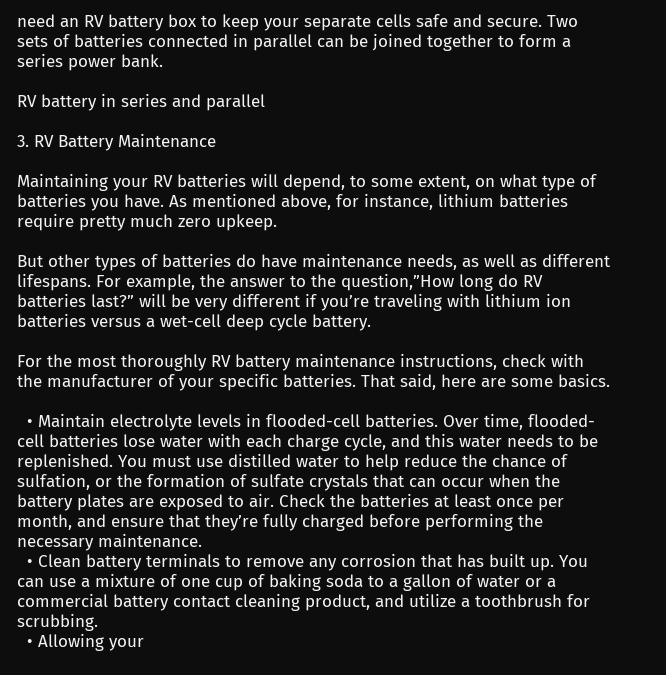need an RV battery box to keep your separate cells safe and secure. Two sets of batteries connected in parallel can be joined together to form a series power bank.

RV battery in series and parallel

3. RV Battery Maintenance

Maintaining your RV batteries will depend, to some extent, on what type of batteries you have. As mentioned above, for instance, lithium batteries require pretty much zero upkeep.

But other types of batteries do have maintenance needs, as well as different lifespans. For example, the answer to the question,”How long do RV batteries last?” will be very different if you’re traveling with lithium ion batteries versus a wet-cell deep cycle battery.

For the most thoroughly RV battery maintenance instructions, check with the manufacturer of your specific batteries. That said, here are some basics.

  • Maintain electrolyte levels in flooded-cell batteries. Over time, flooded-cell batteries lose water with each charge cycle, and this water needs to be replenished. You must use distilled water to help reduce the chance of sulfation, or the formation of sulfate crystals that can occur when the battery plates are exposed to air. Check the batteries at least once per month, and ensure that they’re fully charged before performing the necessary maintenance.
  • Clean battery terminals to remove any corrosion that has built up. You can use a mixture of one cup of baking soda to a gallon of water or a commercial battery contact cleaning product, and utilize a toothbrush for scrubbing.
  • Allowing your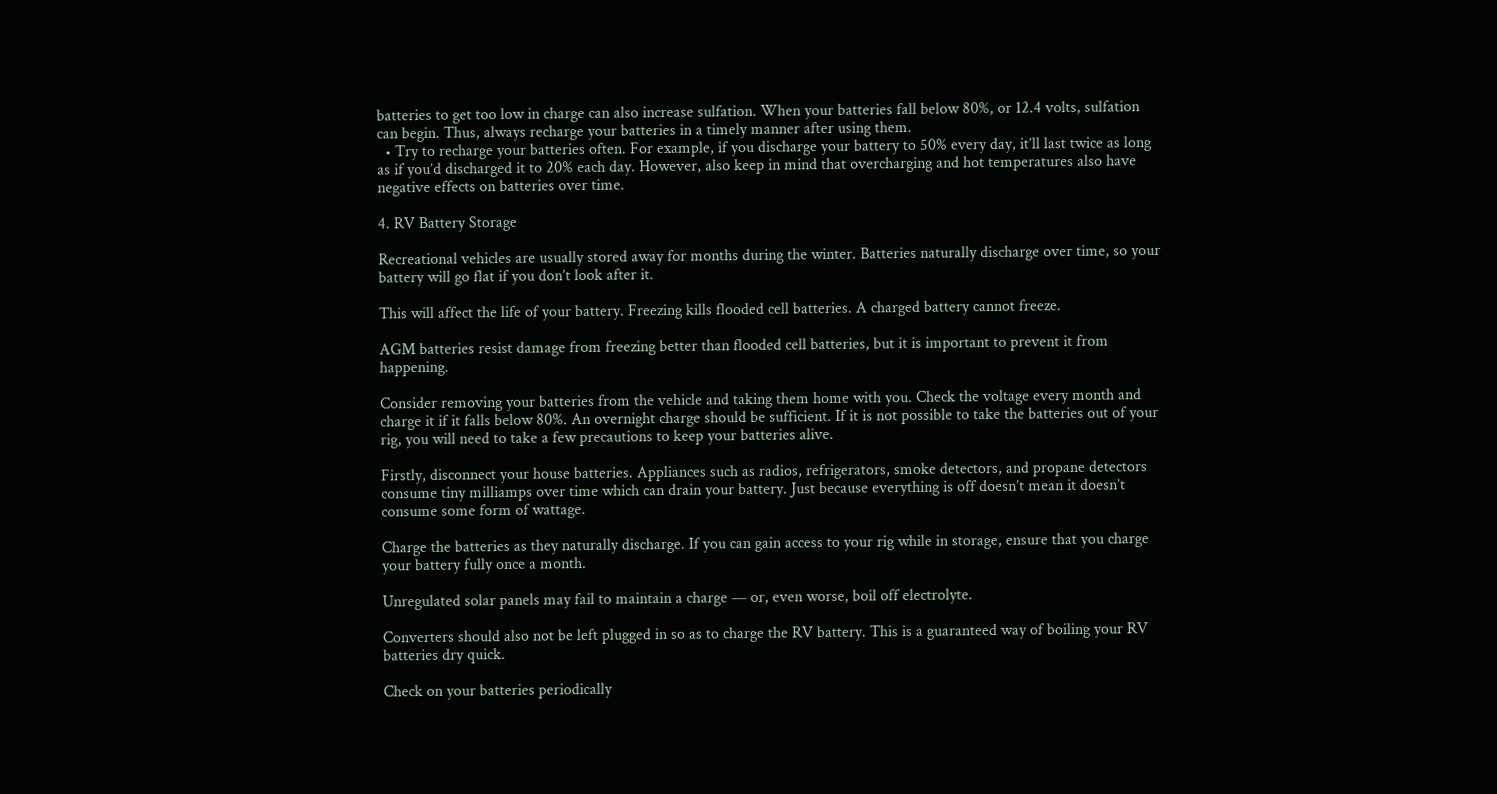batteries to get too low in charge can also increase sulfation. When your batteries fall below 80%, or 12.4 volts, sulfation can begin. Thus, always recharge your batteries in a timely manner after using them.
  • Try to recharge your batteries often. For example, if you discharge your battery to 50% every day, it’ll last twice as long as if you’d discharged it to 20% each day. However, also keep in mind that overcharging and hot temperatures also have negative effects on batteries over time.

4. RV Battery Storage

Recreational vehicles are usually stored away for months during the winter. Batteries naturally discharge over time, so your battery will go flat if you don’t look after it.

This will affect the life of your battery. Freezing kills flooded cell batteries. A charged battery cannot freeze.

AGM batteries resist damage from freezing better than flooded cell batteries, but it is important to prevent it from happening.

Consider removing your batteries from the vehicle and taking them home with you. Check the voltage every month and charge it if it falls below 80%. An overnight charge should be sufficient. If it is not possible to take the batteries out of your rig, you will need to take a few precautions to keep your batteries alive.

Firstly, disconnect your house batteries. Appliances such as radios, refrigerators, smoke detectors, and propane detectors consume tiny milliamps over time which can drain your battery. Just because everything is off doesn’t mean it doesn’t consume some form of wattage.

Charge the batteries as they naturally discharge. If you can gain access to your rig while in storage, ensure that you charge your battery fully once a month.

Unregulated solar panels may fail to maintain a charge — or, even worse, boil off electrolyte.

Converters should also not be left plugged in so as to charge the RV battery. This is a guaranteed way of boiling your RV batteries dry quick.

Check on your batteries periodically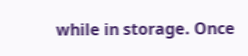while in storage. Once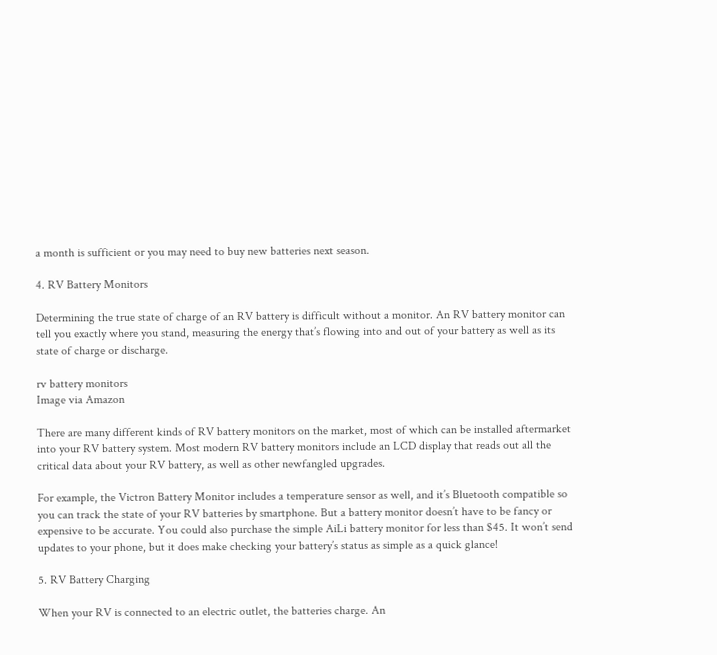a month is sufficient or you may need to buy new batteries next season.

4. RV Battery Monitors

Determining the true state of charge of an RV battery is difficult without a monitor. An RV battery monitor can tell you exactly where you stand, measuring the energy that’s flowing into and out of your battery as well as its state of charge or discharge.

rv battery monitors
Image via Amazon

There are many different kinds of RV battery monitors on the market, most of which can be installed aftermarket into your RV battery system. Most modern RV battery monitors include an LCD display that reads out all the critical data about your RV battery, as well as other newfangled upgrades.

For example, the Victron Battery Monitor includes a temperature sensor as well, and it’s Bluetooth compatible so you can track the state of your RV batteries by smartphone. But a battery monitor doesn’t have to be fancy or expensive to be accurate. You could also purchase the simple AiLi battery monitor for less than $45. It won’t send updates to your phone, but it does make checking your battery’s status as simple as a quick glance!

5. RV Battery Charging

When your RV is connected to an electric outlet, the batteries charge. An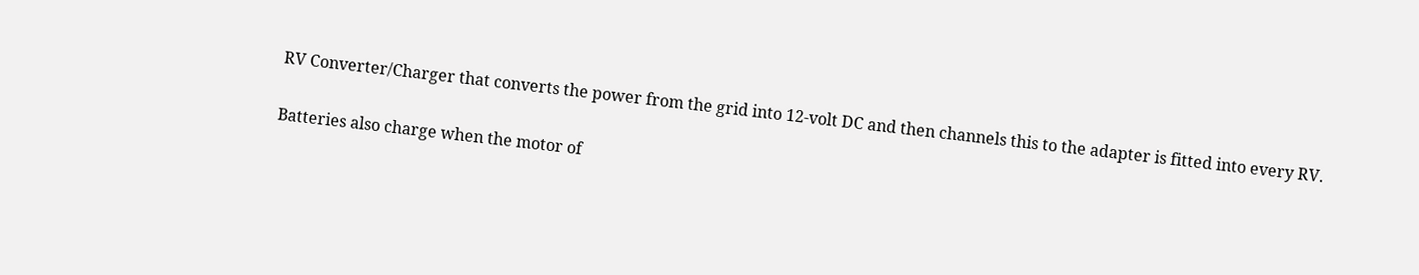RV Converter/Charger that converts the power from the grid into 12-volt DC and then channels this to the adapter is fitted into every RV.

Batteries also charge when the motor of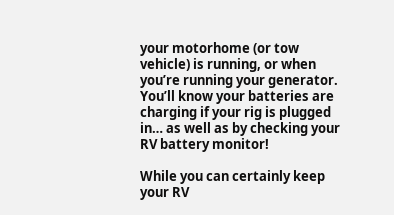your motorhome (or tow vehicle) is running, or when you’re running your generator. You’ll know your batteries are charging if your rig is plugged in… as well as by checking your RV battery monitor!

While you can certainly keep your RV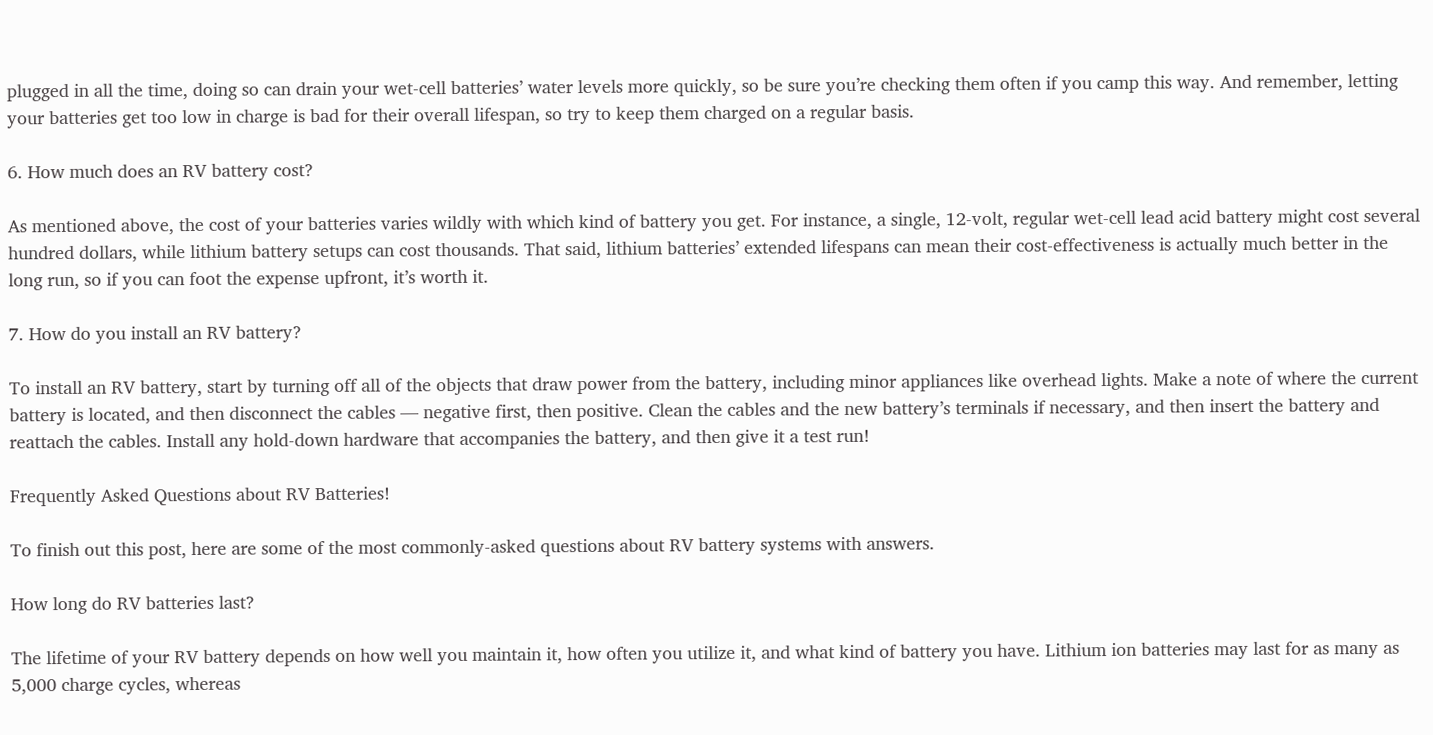plugged in all the time, doing so can drain your wet-cell batteries’ water levels more quickly, so be sure you’re checking them often if you camp this way. And remember, letting your batteries get too low in charge is bad for their overall lifespan, so try to keep them charged on a regular basis.

6. How much does an RV battery cost?

As mentioned above, the cost of your batteries varies wildly with which kind of battery you get. For instance, a single, 12-volt, regular wet-cell lead acid battery might cost several hundred dollars, while lithium battery setups can cost thousands. That said, lithium batteries’ extended lifespans can mean their cost-effectiveness is actually much better in the long run, so if you can foot the expense upfront, it’s worth it.

7. How do you install an RV battery?

To install an RV battery, start by turning off all of the objects that draw power from the battery, including minor appliances like overhead lights. Make a note of where the current battery is located, and then disconnect the cables — negative first, then positive. Clean the cables and the new battery’s terminals if necessary, and then insert the battery and reattach the cables. Install any hold-down hardware that accompanies the battery, and then give it a test run!

Frequently Asked Questions about RV Batteries!

To finish out this post, here are some of the most commonly-asked questions about RV battery systems with answers.

How long do RV batteries last?

The lifetime of your RV battery depends on how well you maintain it, how often you utilize it, and what kind of battery you have. Lithium ion batteries may last for as many as 5,000 charge cycles, whereas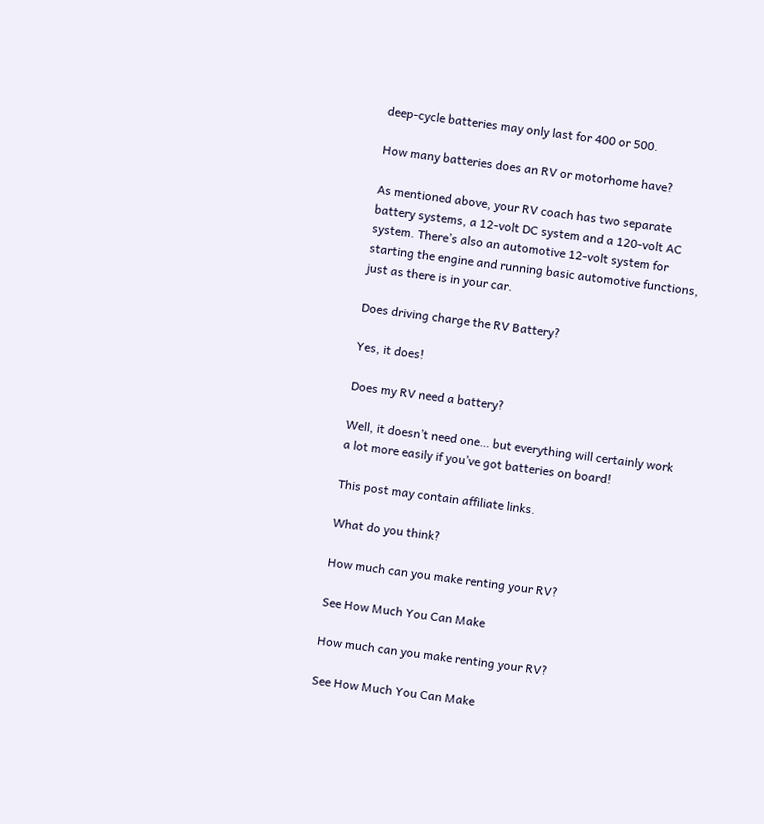deep-cycle batteries may only last for 400 or 500.

How many batteries does an RV or motorhome have?

As mentioned above, your RV coach has two separate battery systems, a 12-volt DC system and a 120-volt AC system. There’s also an automotive 12-volt system for starting the engine and running basic automotive functions, just as there is in your car.

Does driving charge the RV Battery?

Yes, it does!

Does my RV need a battery?

Well, it doesn’t need one… but everything will certainly work a lot more easily if you’ve got batteries on board!

This post may contain affiliate links.

What do you think?

How much can you make renting your RV?

See How Much You Can Make

How much can you make renting your RV?

See How Much You Can Make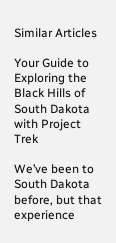Similar Articles

Your Guide to Exploring the Black Hills of South Dakota with Project Trek

We’ve been to South Dakota before, but that experience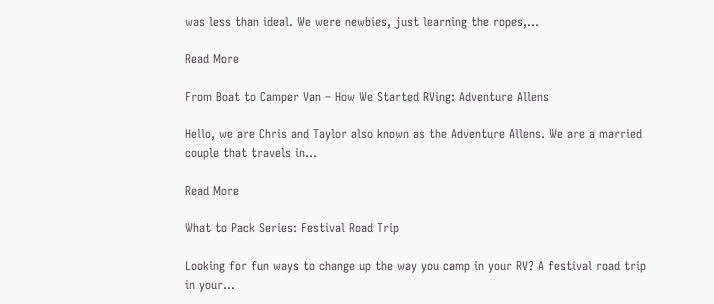was less than ideal. We were newbies, just learning the ropes,…

Read More

From Boat to Camper Van – How We Started RVing: Adventure Allens

Hello, we are Chris and Taylor also known as the Adventure Allens. We are a married couple that travels in…

Read More

What to Pack Series: Festival Road Trip

Looking for fun ways to change up the way you camp in your RV? A festival road trip in your…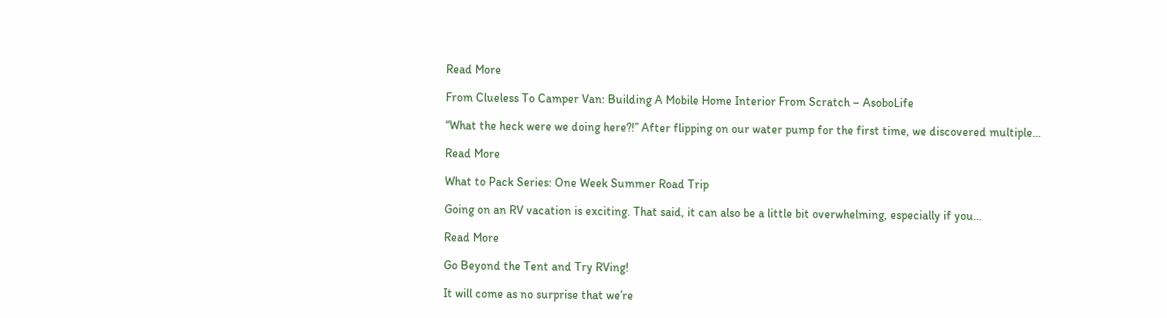Read More

From Clueless To Camper Van: Building A Mobile Home Interior From Scratch – AsoboLife

“What the heck were we doing here?!” After flipping on our water pump for the first time, we discovered multiple…

Read More

What to Pack Series: One Week Summer Road Trip

Going on an RV vacation is exciting. That said, it can also be a little bit overwhelming, especially if you…

Read More

Go Beyond the Tent and Try RVing!

It will come as no surprise that we’re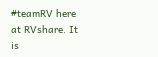#teamRV here at RVshare. It is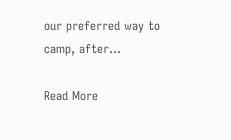our preferred way to camp, after…

Read More